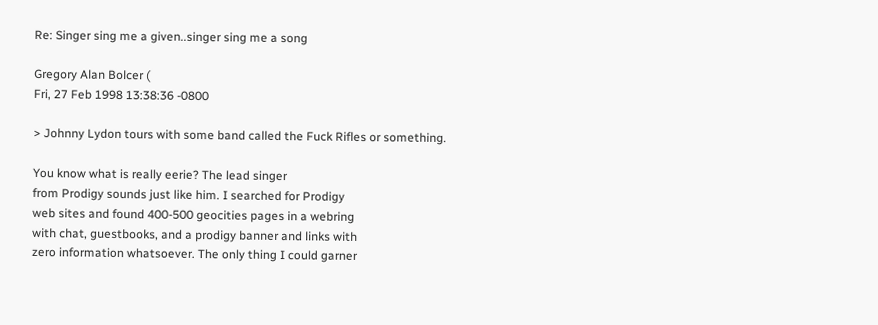Re: Singer sing me a given..singer sing me a song

Gregory Alan Bolcer (
Fri, 27 Feb 1998 13:38:36 -0800

> Johnny Lydon tours with some band called the Fuck Rifles or something.

You know what is really eerie? The lead singer
from Prodigy sounds just like him. I searched for Prodigy
web sites and found 400-500 geocities pages in a webring
with chat, guestbooks, and a prodigy banner and links with
zero information whatsoever. The only thing I could garner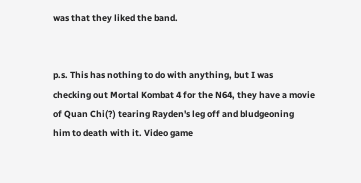was that they liked the band.


p.s. This has nothing to do with anything, but I was
checking out Mortal Kombat 4 for the N64, they have a movie
of Quan Chi(?) tearing Rayden's leg off and bludgeoning
him to death with it. Video game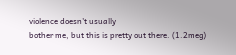violence doesn't usually
bother me, but this is pretty out there. (1.2meg)